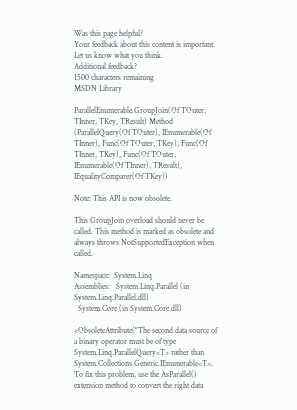Was this page helpful?
Your feedback about this content is important. Let us know what you think.
Additional feedback?
1500 characters remaining
MSDN Library

ParallelEnumerable.GroupJoin(Of TOuter, TInner, TKey, TResult) Method (ParallelQuery(Of TOuter), IEnumerable(Of TInner), Func(Of TOuter, TKey), Func(Of TInner, TKey), Func(Of TOuter, IEnumerable(Of TInner), TResult), IEqualityComparer(Of TKey))

Note: This API is now obsolete.

This GroupJoin overload should never be called. This method is marked as obsolete and always throws NotSupportedException when called.

Namespace:  System.Linq
Assemblies:   System.Linq.Parallel (in System.Linq.Parallel.dll)
  System.Core (in System.Core.dll)

<ObsoleteAttribute("The second data source of a binary operator must be of type System.Linq.ParallelQuery<T> rather than System.Collections.Generic.IEnumerable<T>. To fix this problem, use the AsParallel() extension method to convert the right data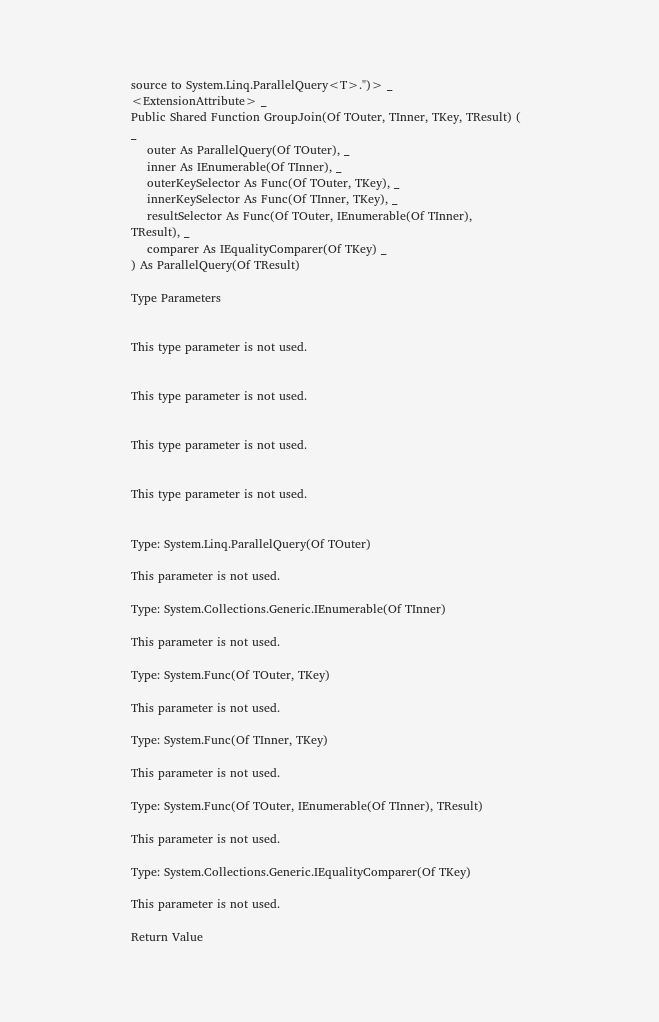source to System.Linq.ParallelQuery<T>.")> _
<ExtensionAttribute> _
Public Shared Function GroupJoin(Of TOuter, TInner, TKey, TResult) ( _
    outer As ParallelQuery(Of TOuter), _
    inner As IEnumerable(Of TInner), _
    outerKeySelector As Func(Of TOuter, TKey), _
    innerKeySelector As Func(Of TInner, TKey), _
    resultSelector As Func(Of TOuter, IEnumerable(Of TInner), TResult), _
    comparer As IEqualityComparer(Of TKey) _
) As ParallelQuery(Of TResult)

Type Parameters


This type parameter is not used.


This type parameter is not used.


This type parameter is not used.


This type parameter is not used.


Type: System.Linq.ParallelQuery(Of TOuter)

This parameter is not used.

Type: System.Collections.Generic.IEnumerable(Of TInner)

This parameter is not used.

Type: System.Func(Of TOuter, TKey)

This parameter is not used.

Type: System.Func(Of TInner, TKey)

This parameter is not used.

Type: System.Func(Of TOuter, IEnumerable(Of TInner), TResult)

This parameter is not used.

Type: System.Collections.Generic.IEqualityComparer(Of TKey)

This parameter is not used.

Return Value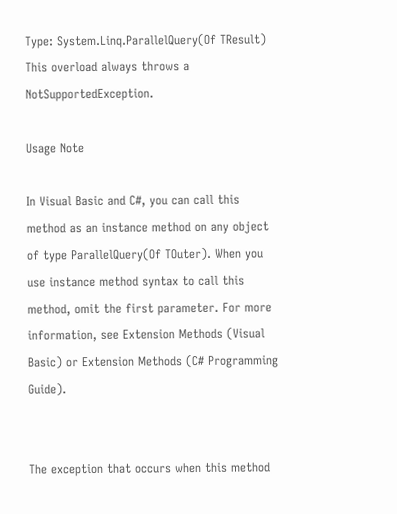Type: System.Linq.ParallelQuery(Of TResult)
This overload always throws a NotSupportedException.

Usage Note

In Visual Basic and C#, you can call this method as an instance method on any object of type ParallelQuery(Of TOuter). When you use instance method syntax to call this method, omit the first parameter. For more information, see Extension Methods (Visual Basic) or Extension Methods (C# Programming Guide).


The exception that occurs when this method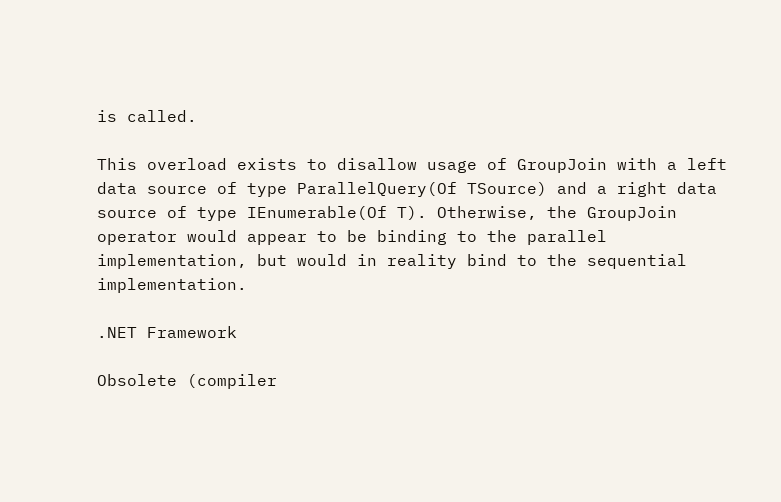is called.

This overload exists to disallow usage of GroupJoin with a left data source of type ParallelQuery(Of TSource) and a right data source of type IEnumerable(Of T). Otherwise, the GroupJoin operator would appear to be binding to the parallel implementation, but would in reality bind to the sequential implementation.

.NET Framework

Obsolete (compiler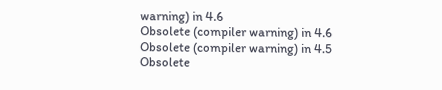warning) in 4.6
Obsolete (compiler warning) in 4.6
Obsolete (compiler warning) in 4.5
Obsolete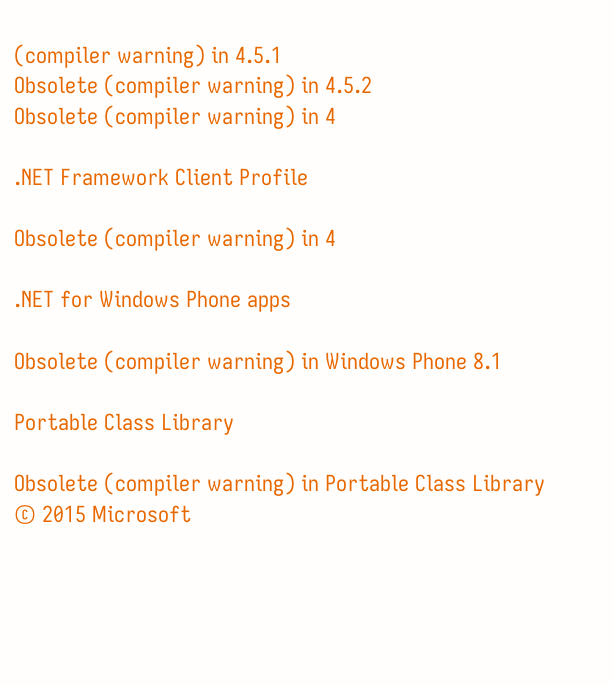(compiler warning) in 4.5.1
Obsolete (compiler warning) in 4.5.2
Obsolete (compiler warning) in 4

.NET Framework Client Profile

Obsolete (compiler warning) in 4

.NET for Windows Phone apps

Obsolete (compiler warning) in Windows Phone 8.1

Portable Class Library

Obsolete (compiler warning) in Portable Class Library
© 2015 Microsoft